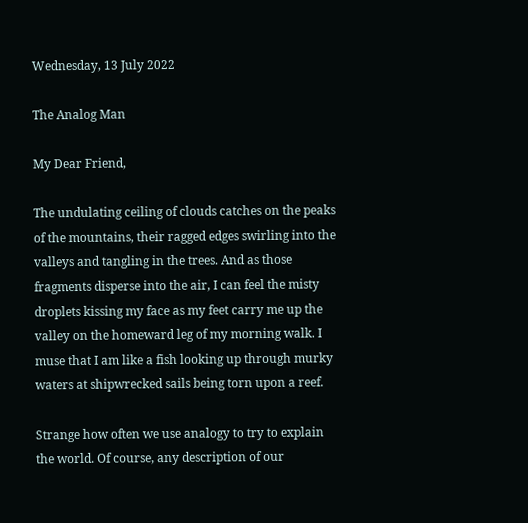Wednesday, 13 July 2022

The Analog Man

My Dear Friend,

The undulating ceiling of clouds catches on the peaks of the mountains, their ragged edges swirling into the valleys and tangling in the trees. And as those fragments disperse into the air, I can feel the misty droplets kissing my face as my feet carry me up the valley on the homeward leg of my morning walk. I muse that I am like a fish looking up through murky waters at shipwrecked sails being torn upon a reef.

Strange how often we use analogy to try to explain the world. Of course, any description of our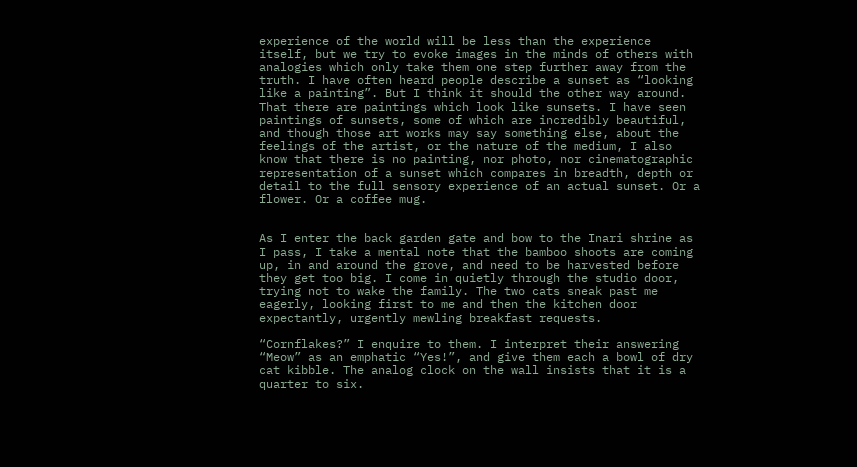experience of the world will be less than the experience itself, but we try to evoke images in the minds of others with analogies which only take them one step further away from the truth. I have often heard people describe a sunset as “looking like a painting”. But I think it should the other way around. That there are paintings which look like sunsets. I have seen paintings of sunsets, some of which are incredibly beautiful, and though those art works may say something else, about the feelings of the artist, or the nature of the medium, I also know that there is no painting, nor photo, nor cinematographic representation of a sunset which compares in breadth, depth or detail to the full sensory experience of an actual sunset. Or a flower. Or a coffee mug.


As I enter the back garden gate and bow to the Inari shrine as I pass, I take a mental note that the bamboo shoots are coming up, in and around the grove, and need to be harvested before they get too big. I come in quietly through the studio door, trying not to wake the family. The two cats sneak past me eagerly, looking first to me and then the kitchen door expectantly, urgently mewling breakfast requests.

“Cornflakes?” I enquire to them. I interpret their answering “Meow” as an emphatic “Yes!”, and give them each a bowl of dry cat kibble. The analog clock on the wall insists that it is a quarter to six.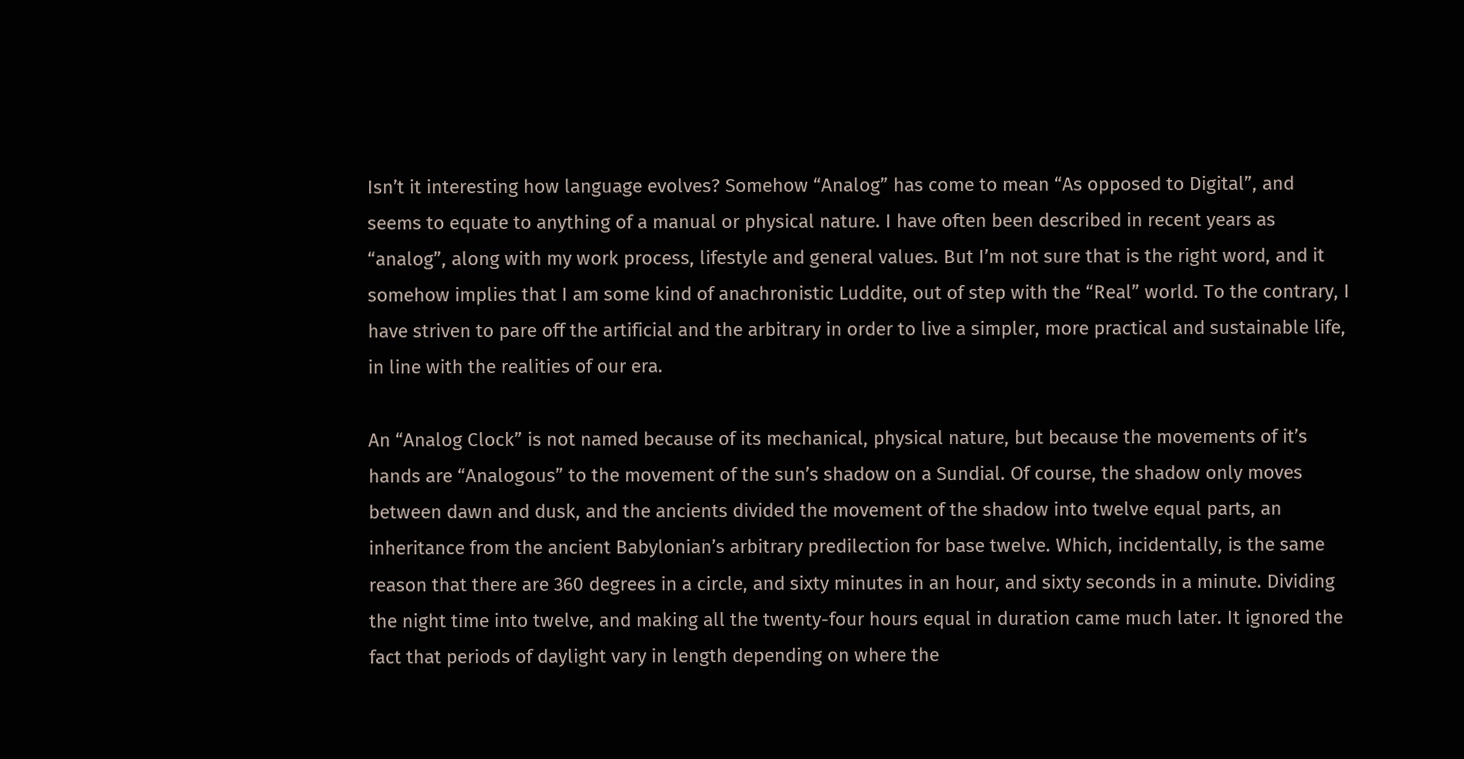Isn’t it interesting how language evolves? Somehow “Analog” has come to mean “As opposed to Digital”, and seems to equate to anything of a manual or physical nature. I have often been described in recent years as “analog”, along with my work process, lifestyle and general values. But I’m not sure that is the right word, and it somehow implies that I am some kind of anachronistic Luddite, out of step with the “Real” world. To the contrary, I have striven to pare off the artificial and the arbitrary in order to live a simpler, more practical and sustainable life, in line with the realities of our era.

An “Analog Clock” is not named because of its mechanical, physical nature, but because the movements of it’s hands are “Analogous” to the movement of the sun’s shadow on a Sundial. Of course, the shadow only moves between dawn and dusk, and the ancients divided the movement of the shadow into twelve equal parts, an inheritance from the ancient Babylonian’s arbitrary predilection for base twelve. Which, incidentally, is the same reason that there are 360 degrees in a circle, and sixty minutes in an hour, and sixty seconds in a minute. Dividing the night time into twelve, and making all the twenty-four hours equal in duration came much later. It ignored the fact that periods of daylight vary in length depending on where the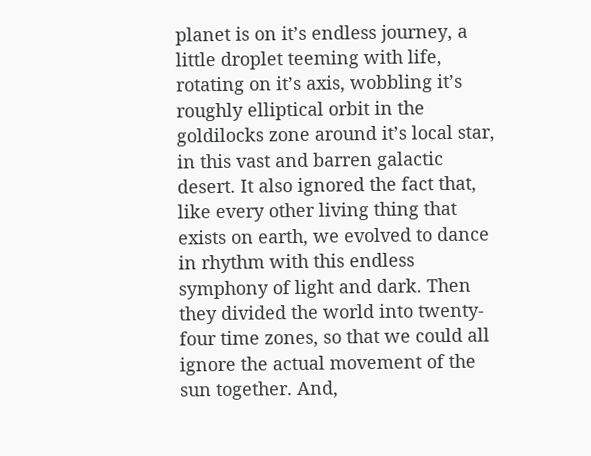planet is on it’s endless journey, a little droplet teeming with life, rotating on it’s axis, wobbling it’s roughly elliptical orbit in the goldilocks zone around it’s local star, in this vast and barren galactic desert. It also ignored the fact that, like every other living thing that exists on earth, we evolved to dance in rhythm with this endless symphony of light and dark. Then they divided the world into twenty-four time zones, so that we could all ignore the actual movement of the sun together. And,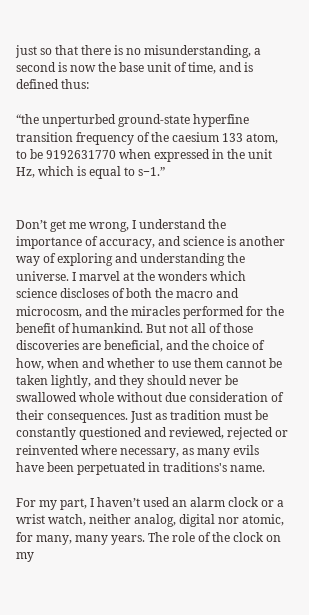just so that there is no misunderstanding, a second is now the base unit of time, and is defined thus:

“the unperturbed ground-state hyperfine transition frequency of the caesium 133 atom, to be 9192631770 when expressed in the unit Hz, which is equal to s−1.”


Don’t get me wrong, I understand the importance of accuracy, and science is another way of exploring and understanding the universe. I marvel at the wonders which science discloses of both the macro and microcosm, and the miracles performed for the benefit of humankind. But not all of those discoveries are beneficial, and the choice of how, when and whether to use them cannot be taken lightly, and they should never be swallowed whole without due consideration of their consequences. Just as tradition must be constantly questioned and reviewed, rejected or reinvented where necessary, as many evils have been perpetuated in traditions's name.

For my part, I haven’t used an alarm clock or a wrist watch, neither analog, digital nor atomic, for many, many years. The role of the clock on my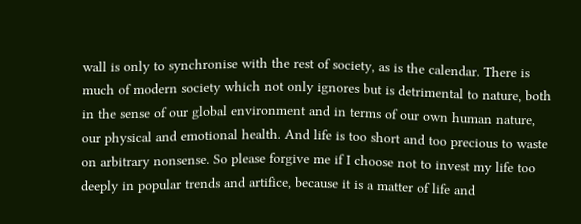wall is only to synchronise with the rest of society, as is the calendar. There is much of modern society which not only ignores but is detrimental to nature, both in the sense of our global environment and in terms of our own human nature, our physical and emotional health. And life is too short and too precious to waste on arbitrary nonsense. So please forgive me if I choose not to invest my life too deeply in popular trends and artifice, because it is a matter of life and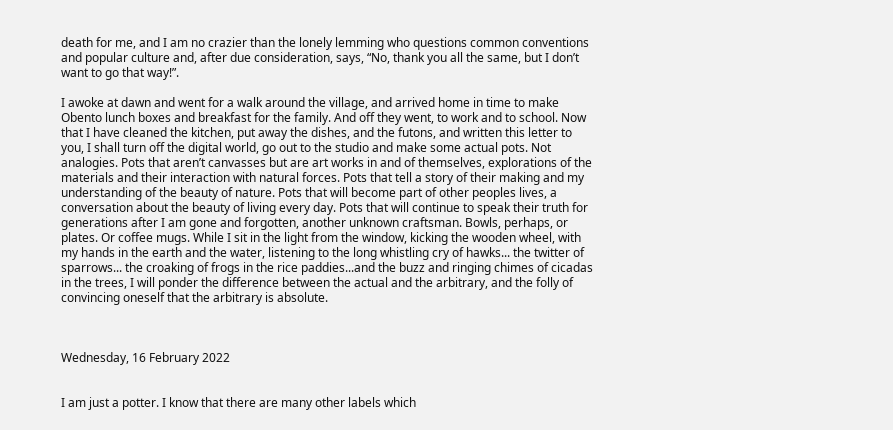death for me, and I am no crazier than the lonely lemming who questions common conventions and popular culture and, after due consideration, says, “No, thank you all the same, but I don’t want to go that way!”.

I awoke at dawn and went for a walk around the village, and arrived home in time to make Obento lunch boxes and breakfast for the family. And off they went, to work and to school. Now that I have cleaned the kitchen, put away the dishes, and the futons, and written this letter to you, I shall turn off the digital world, go out to the studio and make some actual pots. Not analogies. Pots that aren’t canvasses but are art works in and of themselves, explorations of the materials and their interaction with natural forces. Pots that tell a story of their making and my understanding of the beauty of nature. Pots that will become part of other peoples lives, a conversation about the beauty of living every day. Pots that will continue to speak their truth for generations after I am gone and forgotten, another unknown craftsman. Bowls, perhaps, or plates. Or coffee mugs. While I sit in the light from the window, kicking the wooden wheel, with my hands in the earth and the water, listening to the long whistling cry of hawks... the twitter of sparrows... the croaking of frogs in the rice paddies...and the buzz and ringing chimes of cicadas in the trees, I will ponder the difference between the actual and the arbitrary, and the folly of convincing oneself that the arbitrary is absolute.



Wednesday, 16 February 2022


I am just a potter. I know that there are many other labels which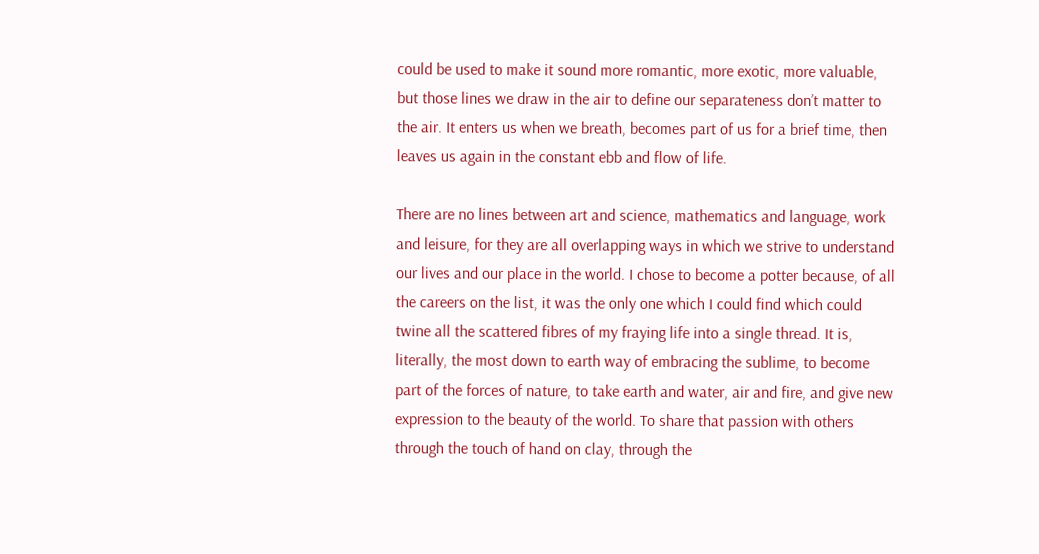could be used to make it sound more romantic, more exotic, more valuable, but those lines we draw in the air to define our separateness don’t matter to the air. It enters us when we breath, becomes part of us for a brief time, then leaves us again in the constant ebb and flow of life.

There are no lines between art and science, mathematics and language, work and leisure, for they are all overlapping ways in which we strive to understand our lives and our place in the world. I chose to become a potter because, of all the careers on the list, it was the only one which I could find which could twine all the scattered fibres of my fraying life into a single thread. It is, literally, the most down to earth way of embracing the sublime, to become part of the forces of nature, to take earth and water, air and fire, and give new expression to the beauty of the world. To share that passion with others through the touch of hand on clay, through the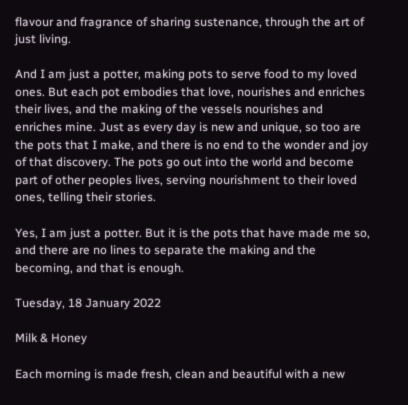flavour and fragrance of sharing sustenance, through the art of just living.

And I am just a potter, making pots to serve food to my loved ones. But each pot embodies that love, nourishes and enriches their lives, and the making of the vessels nourishes and enriches mine. Just as every day is new and unique, so too are the pots that I make, and there is no end to the wonder and joy of that discovery. The pots go out into the world and become part of other peoples lives, serving nourishment to their loved ones, telling their stories.

Yes, I am just a potter. But it is the pots that have made me so, and there are no lines to separate the making and the becoming, and that is enough.

Tuesday, 18 January 2022

Milk & Honey

Each morning is made fresh, clean and beautiful with a new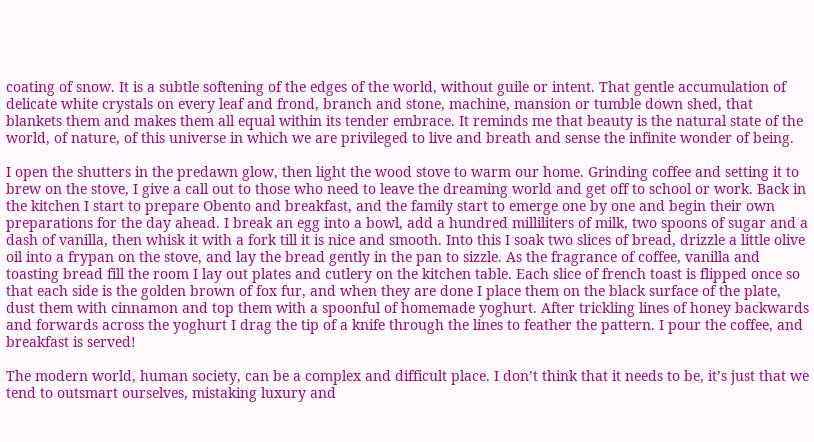coating of snow. It is a subtle softening of the edges of the world, without guile or intent. That gentle accumulation of delicate white crystals on every leaf and frond, branch and stone, machine, mansion or tumble down shed, that blankets them and makes them all equal within its tender embrace. It reminds me that beauty is the natural state of the world, of nature, of this universe in which we are privileged to live and breath and sense the infinite wonder of being.

I open the shutters in the predawn glow, then light the wood stove to warm our home. Grinding coffee and setting it to brew on the stove, I give a call out to those who need to leave the dreaming world and get off to school or work. Back in the kitchen I start to prepare Obento and breakfast, and the family start to emerge one by one and begin their own preparations for the day ahead. I break an egg into a bowl, add a hundred milliliters of milk, two spoons of sugar and a dash of vanilla, then whisk it with a fork till it is nice and smooth. Into this I soak two slices of bread, drizzle a little olive oil into a frypan on the stove, and lay the bread gently in the pan to sizzle. As the fragrance of coffee, vanilla and toasting bread fill the room I lay out plates and cutlery on the kitchen table. Each slice of french toast is flipped once so that each side is the golden brown of fox fur, and when they are done I place them on the black surface of the plate, dust them with cinnamon and top them with a spoonful of homemade yoghurt. After trickling lines of honey backwards and forwards across the yoghurt I drag the tip of a knife through the lines to feather the pattern. I pour the coffee, and breakfast is served!

The modern world, human society, can be a complex and difficult place. I don’t think that it needs to be, it’s just that we tend to outsmart ourselves, mistaking luxury and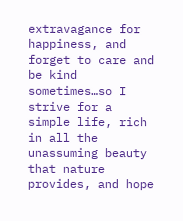extravagance for happiness, and forget to care and be kind sometimes…so I strive for a simple life, rich in all the unassuming beauty that nature provides, and hope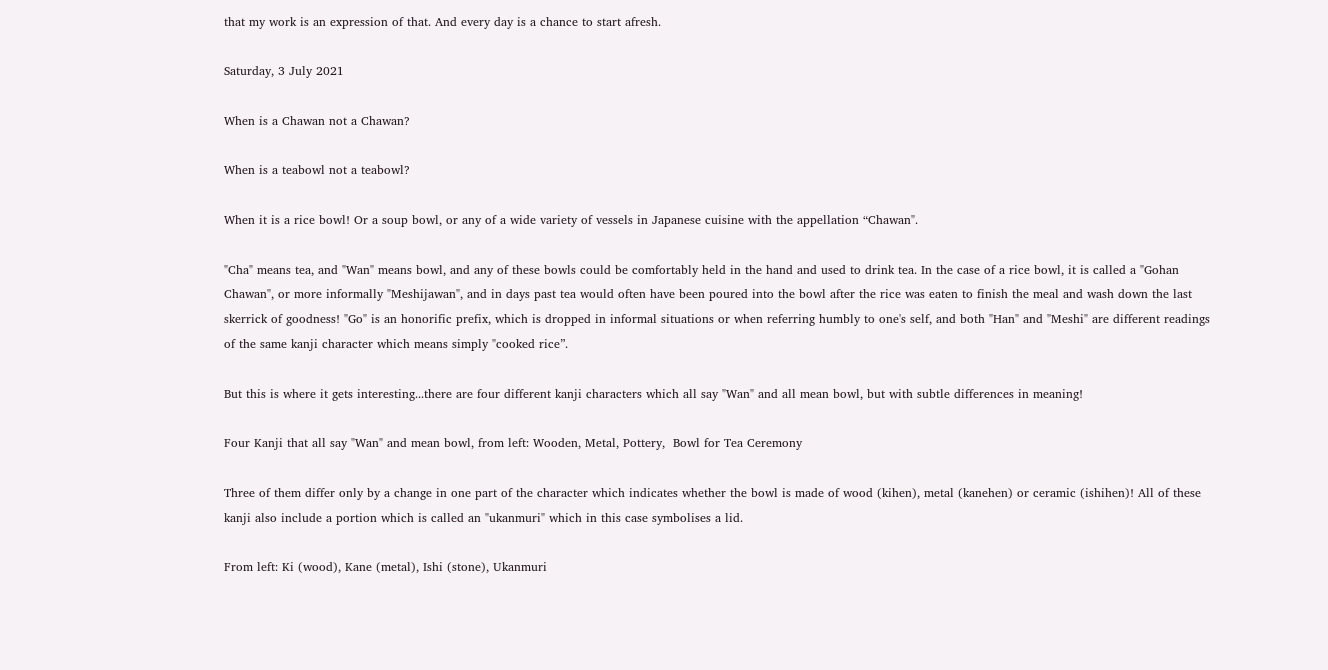that my work is an expression of that. And every day is a chance to start afresh.

Saturday, 3 July 2021

When is a Chawan not a Chawan?

When is a teabowl not a teabowl?

When it is a rice bowl! Or a soup bowl, or any of a wide variety of vessels in Japanese cuisine with the appellation “Chawan".

"Cha" means tea, and "Wan" means bowl, and any of these bowls could be comfortably held in the hand and used to drink tea. In the case of a rice bowl, it is called a "Gohan Chawan", or more informally "Meshijawan", and in days past tea would often have been poured into the bowl after the rice was eaten to finish the meal and wash down the last skerrick of goodness! "Go" is an honorific prefix, which is dropped in informal situations or when referring humbly to one's self, and both "Han" and "Meshi" are different readings of the same kanji character which means simply "cooked rice”.

But this is where it gets interesting...there are four different kanji characters which all say "Wan" and all mean bowl, but with subtle differences in meaning!

Four Kanji that all say "Wan" and mean bowl, from left: Wooden, Metal, Pottery,  Bowl for Tea Ceremony

Three of them differ only by a change in one part of the character which indicates whether the bowl is made of wood (kihen), metal (kanehen) or ceramic (ishihen)! All of these kanji also include a portion which is called an "ukanmuri" which in this case symbolises a lid.

From left: Ki (wood), Kane (metal), Ishi (stone), Ukanmuri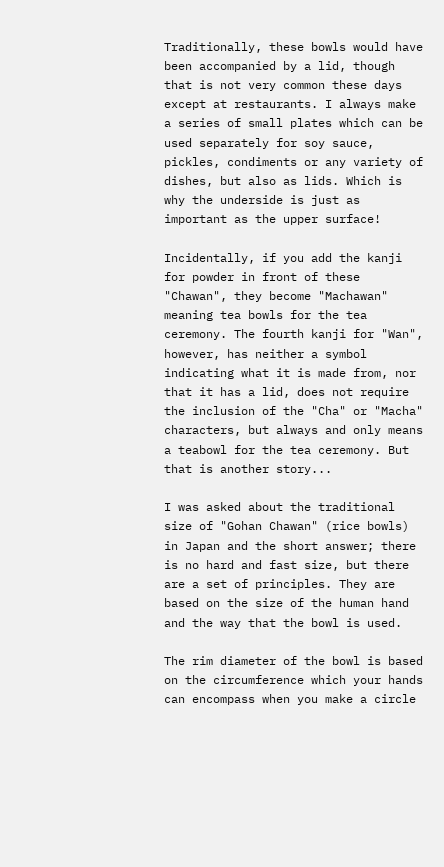Traditionally, these bowls would have been accompanied by a lid, though that is not very common these days except at restaurants. I always make a series of small plates which can be used separately for soy sauce, pickles, condiments or any variety of dishes, but also as lids. Which is why the underside is just as important as the upper surface!

Incidentally, if you add the kanji for powder in front of these "Chawan", they become "Machawan" meaning tea bowls for the tea ceremony. The fourth kanji for "Wan", however, has neither a symbol indicating what it is made from, nor that it has a lid, does not require the inclusion of the "Cha" or "Macha" characters, but always and only means a teabowl for the tea ceremony. But that is another story...

I was asked about the traditional size of "Gohan Chawan" (rice bowls) in Japan and the short answer; there is no hard and fast size, but there are a set of principles. They are based on the size of the human hand and the way that the bowl is used.

The rim diameter of the bowl is based on the circumference which your hands can encompass when you make a circle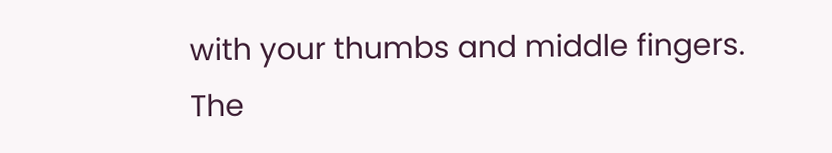with your thumbs and middle fingers. The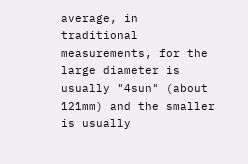average, in traditional measurements, for the large diameter is usually "4sun" (about 121mm) and the smaller is usually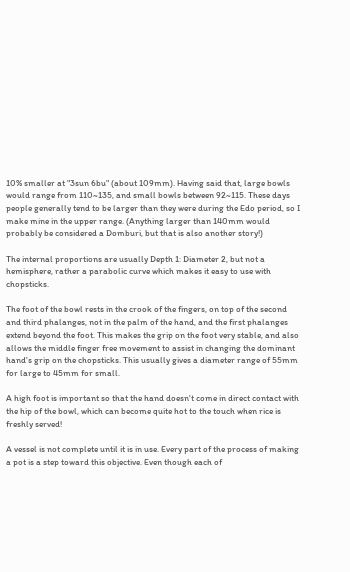10% smaller at "3sun 6bu" (about 109mm). Having said that, large bowls would range from 110~135, and small bowls between 92~115. These days people generally tend to be larger than they were during the Edo period, so I make mine in the upper range. (Anything larger than 140mm would probably be considered a Domburi, but that is also another story!)

The internal proportions are usually Depth 1: Diameter 2, but not a hemisphere, rather a parabolic curve which makes it easy to use with chopsticks.

The foot of the bowl rests in the crook of the fingers, on top of the second and third phalanges, not in the palm of the hand, and the first phalanges extend beyond the foot. This makes the grip on the foot very stable, and also allows the middle finger free movement to assist in changing the dominant hand's grip on the chopsticks. This usually gives a diameter range of 55mm for large to 45mm for small.

A high foot is important so that the hand doesn't come in direct contact with the hip of the bowl, which can become quite hot to the touch when rice is freshly served!

A vessel is not complete until it is in use. Every part of the process of making a pot is a step toward this objective. Even though each of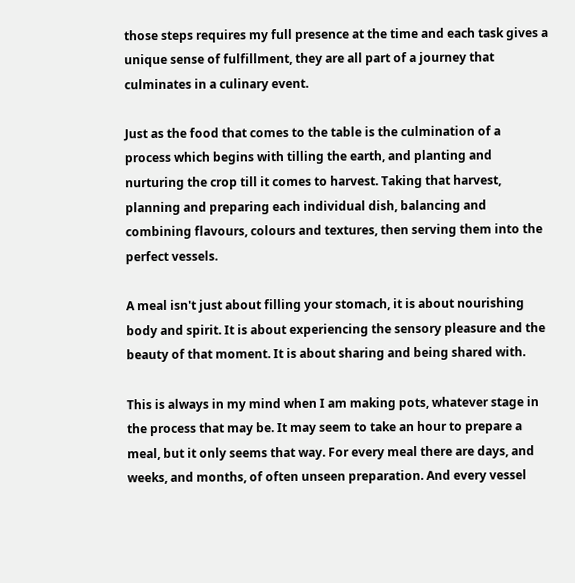those steps requires my full presence at the time and each task gives a unique sense of fulfillment, they are all part of a journey that culminates in a culinary event.

Just as the food that comes to the table is the culmination of a process which begins with tilling the earth, and planting and nurturing the crop till it comes to harvest. Taking that harvest, planning and preparing each individual dish, balancing and combining flavours, colours and textures, then serving them into the perfect vessels.

A meal isn't just about filling your stomach, it is about nourishing body and spirit. It is about experiencing the sensory pleasure and the beauty of that moment. It is about sharing and being shared with.

This is always in my mind when I am making pots, whatever stage in the process that may be. It may seem to take an hour to prepare a meal, but it only seems that way. For every meal there are days, and weeks, and months, of often unseen preparation. And every vessel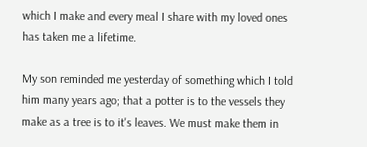which I make and every meal I share with my loved ones has taken me a lifetime.

My son reminded me yesterday of something which I told him many years ago; that a potter is to the vessels they make as a tree is to it's leaves. We must make them in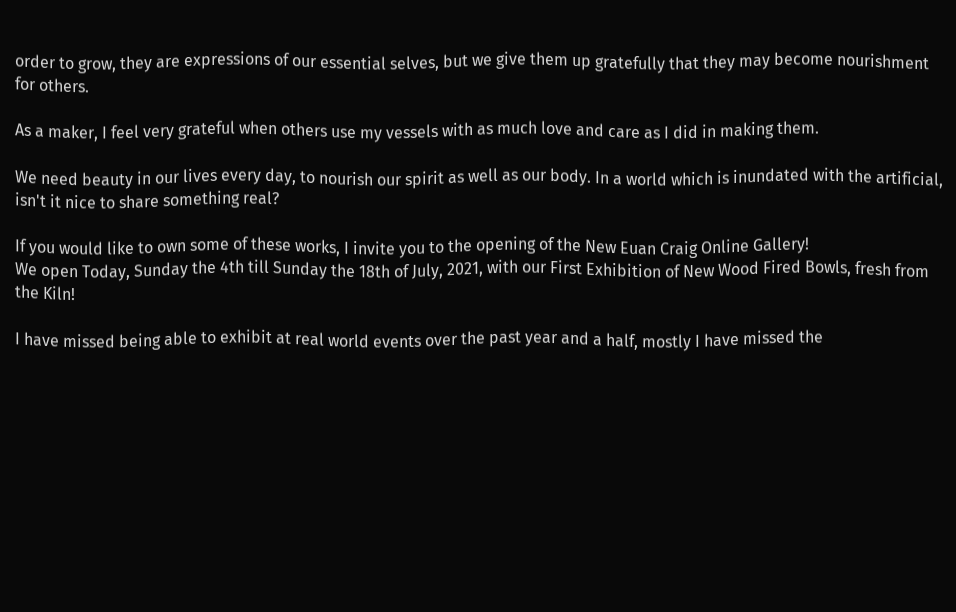order to grow, they are expressions of our essential selves, but we give them up gratefully that they may become nourishment for others.

As a maker, I feel very grateful when others use my vessels with as much love and care as I did in making them.

We need beauty in our lives every day, to nourish our spirit as well as our body. In a world which is inundated with the artificial, isn't it nice to share something real?

If you would like to own some of these works, I invite you to the opening of the New Euan Craig Online Gallery!
We open Today, Sunday the 4th till Sunday the 18th of July, 2021, with our First Exhibition of New Wood Fired Bowls, fresh from the Kiln!

I have missed being able to exhibit at real world events over the past year and a half, mostly I have missed the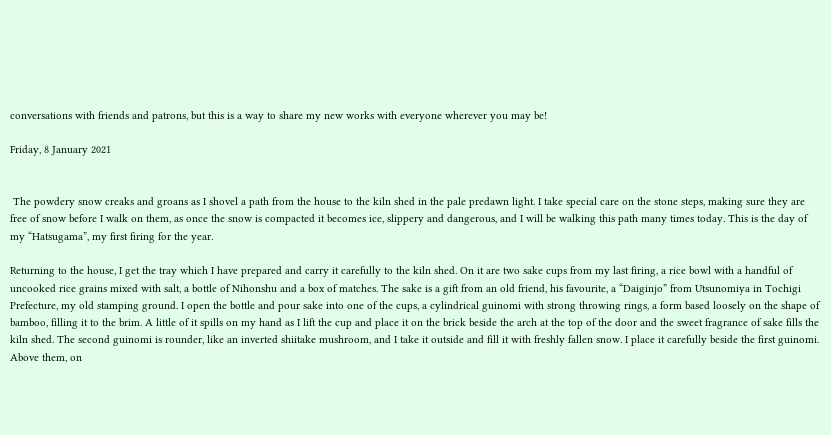conversations with friends and patrons, but this is a way to share my new works with everyone wherever you may be!

Friday, 8 January 2021


 The powdery snow creaks and groans as I shovel a path from the house to the kiln shed in the pale predawn light. I take special care on the stone steps, making sure they are free of snow before I walk on them, as once the snow is compacted it becomes ice, slippery and dangerous, and I will be walking this path many times today. This is the day of my “Hatsugama”, my first firing for the year.

Returning to the house, I get the tray which I have prepared and carry it carefully to the kiln shed. On it are two sake cups from my last firing, a rice bowl with a handful of uncooked rice grains mixed with salt, a bottle of Nihonshu and a box of matches. The sake is a gift from an old friend, his favourite, a “Daiginjo” from Utsunomiya in Tochigi Prefecture, my old stamping ground. I open the bottle and pour sake into one of the cups, a cylindrical guinomi with strong throwing rings, a form based loosely on the shape of bamboo, filling it to the brim. A little of it spills on my hand as I lift the cup and place it on the brick beside the arch at the top of the door and the sweet fragrance of sake fills the kiln shed. The second guinomi is rounder, like an inverted shiitake mushroom, and I take it outside and fill it with freshly fallen snow. I place it carefully beside the first guinomi. Above them, on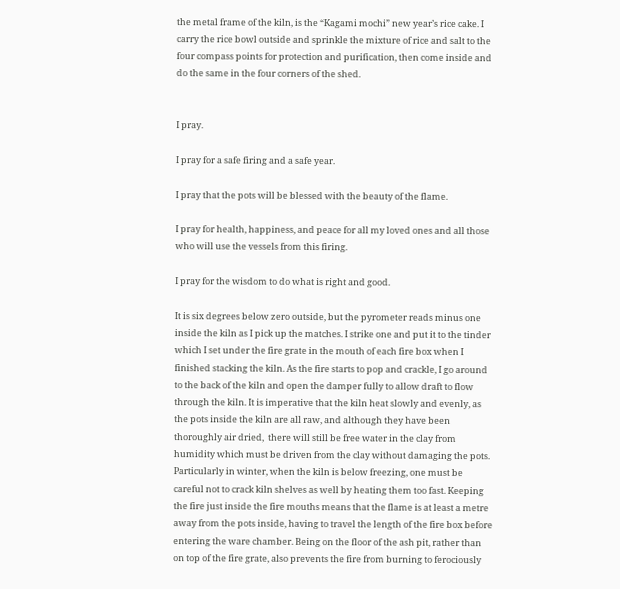the metal frame of the kiln, is the “Kagami mochi” new year’s rice cake. I carry the rice bowl outside and sprinkle the mixture of rice and salt to the four compass points for protection and purification, then come inside and do the same in the four corners of the shed.


I pray.

I pray for a safe firing and a safe year.

I pray that the pots will be blessed with the beauty of the flame.

I pray for health, happiness, and peace for all my loved ones and all those who will use the vessels from this firing.

I pray for the wisdom to do what is right and good.

It is six degrees below zero outside, but the pyrometer reads minus one inside the kiln as I pick up the matches. I strike one and put it to the tinder which I set under the fire grate in the mouth of each fire box when I finished stacking the kiln. As the fire starts to pop and crackle, I go around to the back of the kiln and open the damper fully to allow draft to flow through the kiln. It is imperative that the kiln heat slowly and evenly, as the pots inside the kiln are all raw, and although they have been thoroughly air dried,  there will still be free water in the clay from humidity which must be driven from the clay without damaging the pots. Particularly in winter, when the kiln is below freezing, one must be careful not to crack kiln shelves as well by heating them too fast. Keeping the fire just inside the fire mouths means that the flame is at least a metre away from the pots inside, having to travel the length of the fire box before entering the ware chamber. Being on the floor of the ash pit, rather than on top of the fire grate, also prevents the fire from burning to ferociously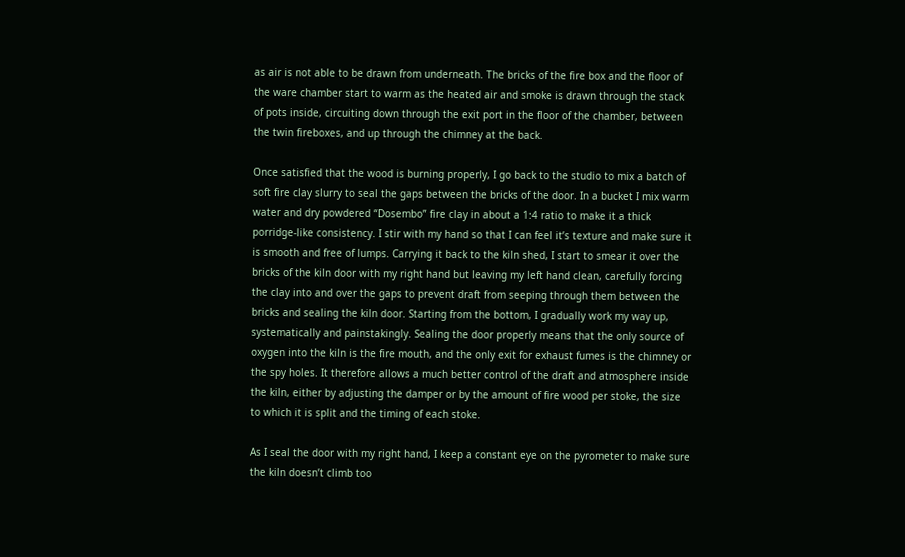as air is not able to be drawn from underneath. The bricks of the fire box and the floor of the ware chamber start to warm as the heated air and smoke is drawn through the stack of pots inside, circuiting down through the exit port in the floor of the chamber, between the twin fireboxes, and up through the chimney at the back.

Once satisfied that the wood is burning properly, I go back to the studio to mix a batch of soft fire clay slurry to seal the gaps between the bricks of the door. In a bucket I mix warm water and dry powdered “Dosembo” fire clay in about a 1:4 ratio to make it a thick porridge-like consistency. I stir with my hand so that I can feel it’s texture and make sure it is smooth and free of lumps. Carrying it back to the kiln shed, I start to smear it over the bricks of the kiln door with my right hand but leaving my left hand clean, carefully forcing the clay into and over the gaps to prevent draft from seeping through them between the bricks and sealing the kiln door. Starting from the bottom, I gradually work my way up, systematically and painstakingly. Sealing the door properly means that the only source of oxygen into the kiln is the fire mouth, and the only exit for exhaust fumes is the chimney or the spy holes. It therefore allows a much better control of the draft and atmosphere inside the kiln, either by adjusting the damper or by the amount of fire wood per stoke, the size to which it is split and the timing of each stoke.

As I seal the door with my right hand, I keep a constant eye on the pyrometer to make sure the kiln doesn’t climb too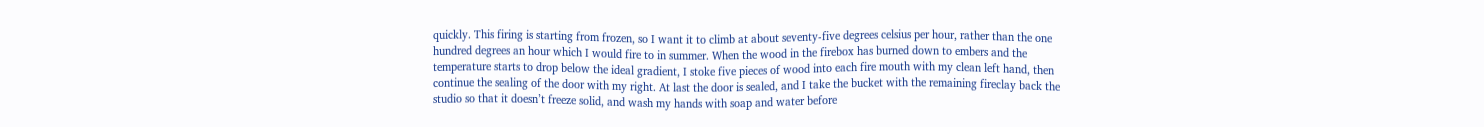quickly. This firing is starting from frozen, so I want it to climb at about seventy-five degrees celsius per hour, rather than the one hundred degrees an hour which I would fire to in summer. When the wood in the firebox has burned down to embers and the temperature starts to drop below the ideal gradient, I stoke five pieces of wood into each fire mouth with my clean left hand, then continue the sealing of the door with my right. At last the door is sealed, and I take the bucket with the remaining fireclay back the studio so that it doesn’t freeze solid, and wash my hands with soap and water before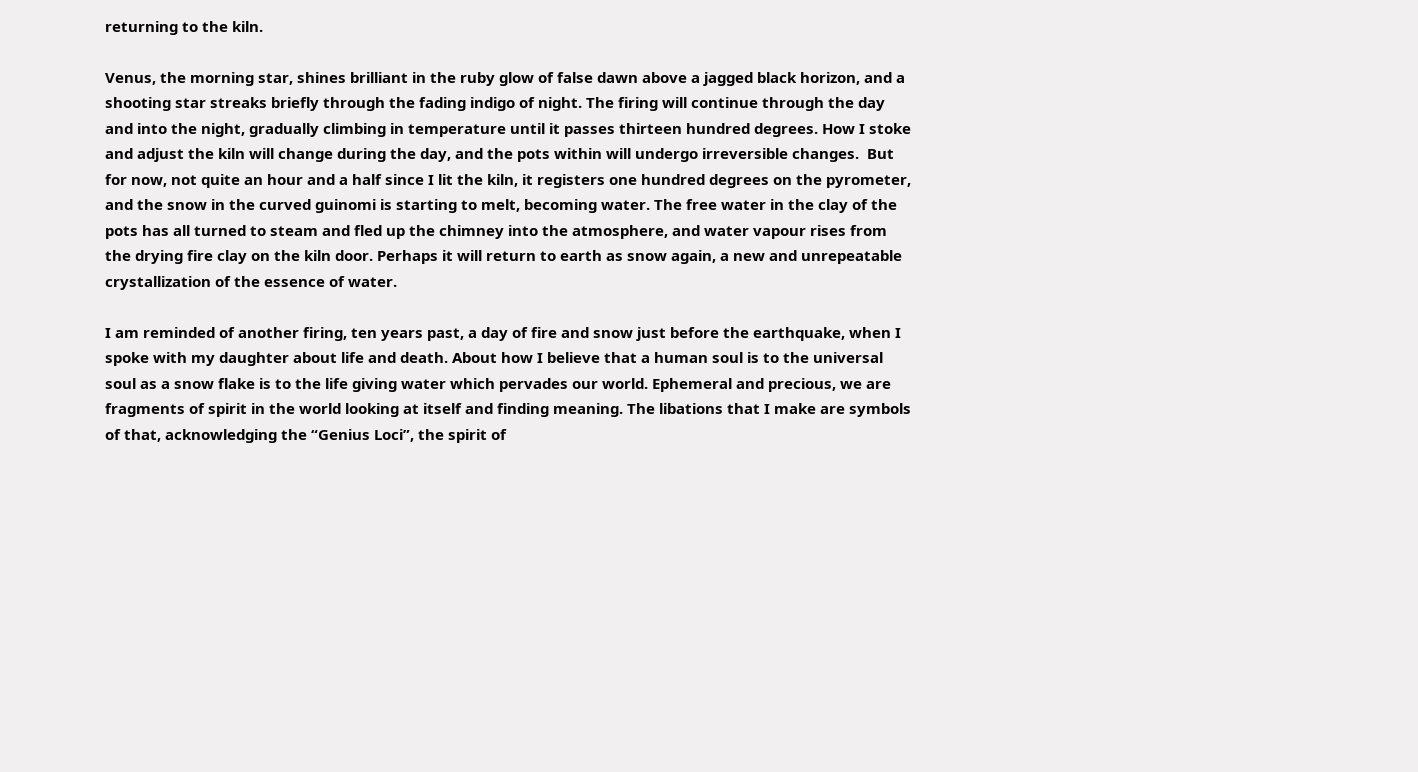returning to the kiln.

Venus, the morning star, shines brilliant in the ruby glow of false dawn above a jagged black horizon, and a shooting star streaks briefly through the fading indigo of night. The firing will continue through the day and into the night, gradually climbing in temperature until it passes thirteen hundred degrees. How I stoke and adjust the kiln will change during the day, and the pots within will undergo irreversible changes.  But for now, not quite an hour and a half since I lit the kiln, it registers one hundred degrees on the pyrometer, and the snow in the curved guinomi is starting to melt, becoming water. The free water in the clay of the pots has all turned to steam and fled up the chimney into the atmosphere, and water vapour rises from the drying fire clay on the kiln door. Perhaps it will return to earth as snow again, a new and unrepeatable crystallization of the essence of water.

I am reminded of another firing, ten years past, a day of fire and snow just before the earthquake, when I spoke with my daughter about life and death. About how I believe that a human soul is to the universal soul as a snow flake is to the life giving water which pervades our world. Ephemeral and precious, we are fragments of spirit in the world looking at itself and finding meaning. The libations that I make are symbols of that, acknowledging the “Genius Loci”, the spirit of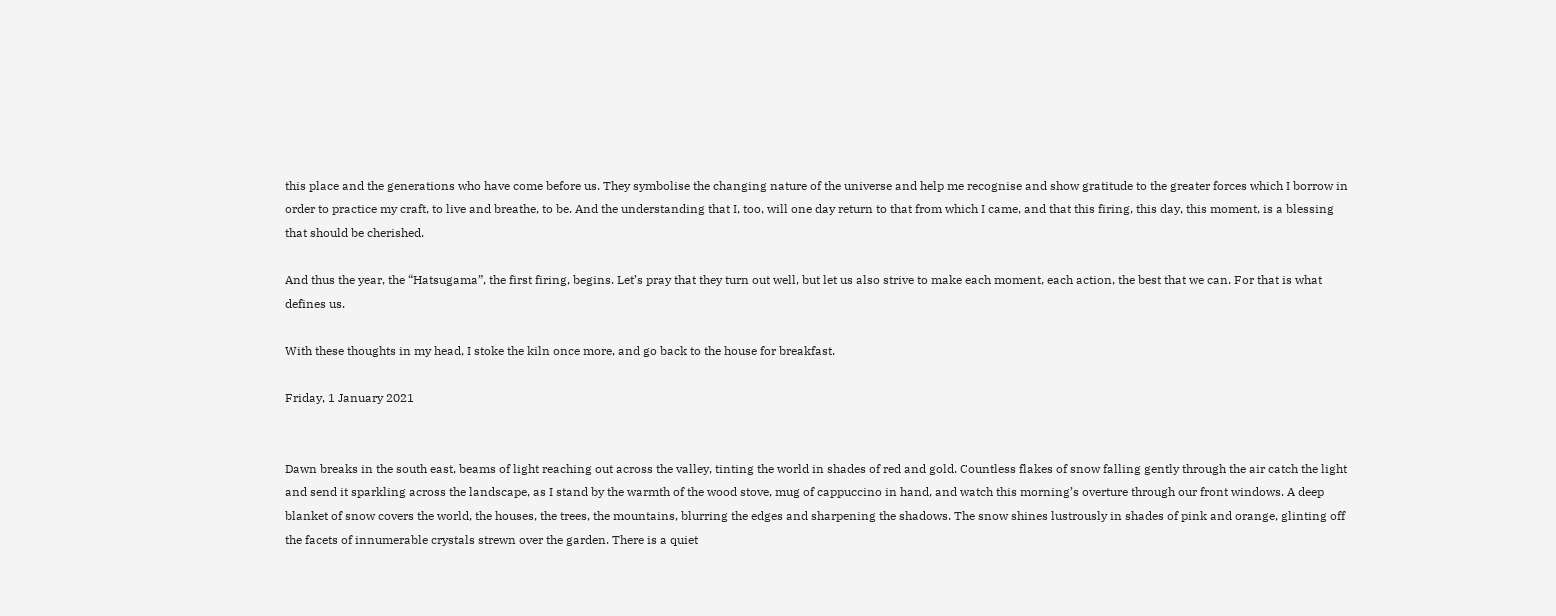this place and the generations who have come before us. They symbolise the changing nature of the universe and help me recognise and show gratitude to the greater forces which I borrow in order to practice my craft, to live and breathe, to be. And the understanding that I, too, will one day return to that from which I came, and that this firing, this day, this moment, is a blessing that should be cherished.

And thus the year, the “Hatsugama”, the first firing, begins. Let’s pray that they turn out well, but let us also strive to make each moment, each action, the best that we can. For that is what defines us.

With these thoughts in my head, I stoke the kiln once more, and go back to the house for breakfast.

Friday, 1 January 2021


Dawn breaks in the south east, beams of light reaching out across the valley, tinting the world in shades of red and gold. Countless flakes of snow falling gently through the air catch the light and send it sparkling across the landscape, as I stand by the warmth of the wood stove, mug of cappuccino in hand, and watch this morning’s overture through our front windows. A deep blanket of snow covers the world, the houses, the trees, the mountains, blurring the edges and sharpening the shadows. The snow shines lustrously in shades of pink and orange, glinting off the facets of innumerable crystals strewn over the garden. There is a quiet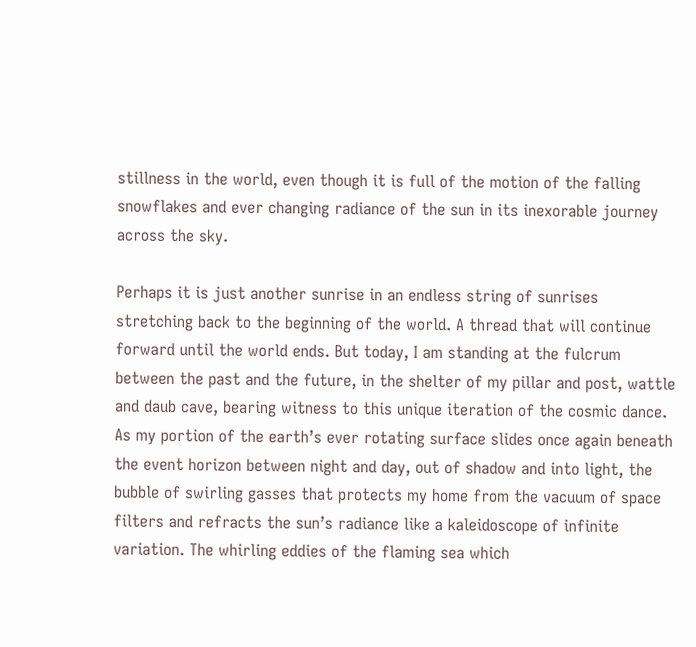stillness in the world, even though it is full of the motion of the falling snowflakes and ever changing radiance of the sun in its inexorable journey across the sky.

Perhaps it is just another sunrise in an endless string of sunrises stretching back to the beginning of the world. A thread that will continue forward until the world ends. But today, I am standing at the fulcrum between the past and the future, in the shelter of my pillar and post, wattle and daub cave, bearing witness to this unique iteration of the cosmic dance. As my portion of the earth’s ever rotating surface slides once again beneath the event horizon between night and day, out of shadow and into light, the bubble of swirling gasses that protects my home from the vacuum of space filters and refracts the sun’s radiance like a kaleidoscope of infinite variation. The whirling eddies of the flaming sea which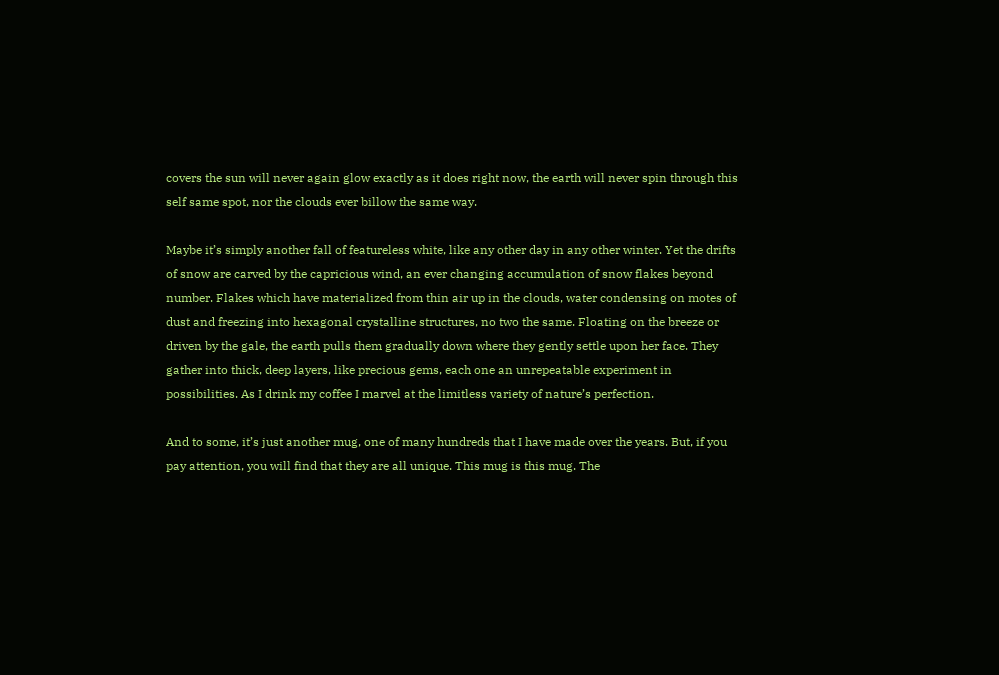covers the sun will never again glow exactly as it does right now, the earth will never spin through this self same spot, nor the clouds ever billow the same way.

Maybe it’s simply another fall of featureless white, like any other day in any other winter. Yet the drifts of snow are carved by the capricious wind, an ever changing accumulation of snow flakes beyond number. Flakes which have materialized from thin air up in the clouds, water condensing on motes of dust and freezing into hexagonal crystalline structures, no two the same. Floating on the breeze or driven by the gale, the earth pulls them gradually down where they gently settle upon her face. They gather into thick, deep layers, like precious gems, each one an unrepeatable experiment in possibilities. As I drink my coffee I marvel at the limitless variety of nature’s perfection.

And to some, it’s just another mug, one of many hundreds that I have made over the years. But, if you pay attention, you will find that they are all unique. This mug is this mug. The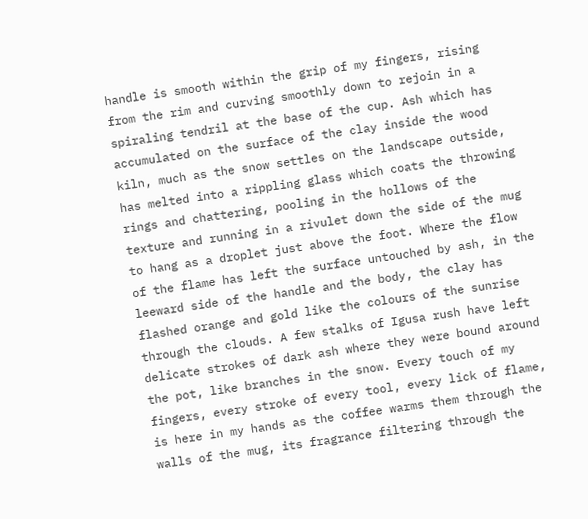handle is smooth within the grip of my fingers, rising from the rim and curving smoothly down to rejoin in a spiraling tendril at the base of the cup. Ash which has accumulated on the surface of the clay inside the wood kiln, much as the snow settles on the landscape outside, has melted into a rippling glass which coats the throwing rings and chattering, pooling in the hollows of the texture and running in a rivulet down the side of the mug to hang as a droplet just above the foot. Where the flow of the flame has left the surface untouched by ash, in the leeward side of the handle and the body, the clay has flashed orange and gold like the colours of the sunrise through the clouds. A few stalks of Igusa rush have left delicate strokes of dark ash where they were bound around the pot, like branches in the snow. Every touch of my fingers, every stroke of every tool, every lick of flame, is here in my hands as the coffee warms them through the walls of the mug, its fragrance filtering through the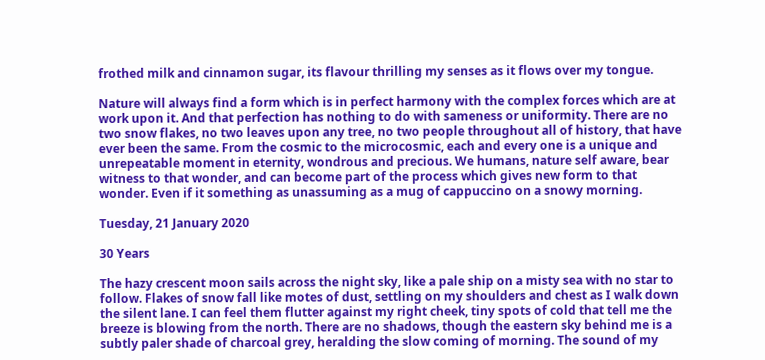frothed milk and cinnamon sugar, its flavour thrilling my senses as it flows over my tongue.

Nature will always find a form which is in perfect harmony with the complex forces which are at work upon it. And that perfection has nothing to do with sameness or uniformity. There are no two snow flakes, no two leaves upon any tree, no two people throughout all of history, that have ever been the same. From the cosmic to the microcosmic, each and every one is a unique and unrepeatable moment in eternity, wondrous and precious. We humans, nature self aware, bear witness to that wonder, and can become part of the process which gives new form to that wonder. Even if it something as unassuming as a mug of cappuccino on a snowy morning.

Tuesday, 21 January 2020

30 Years

The hazy crescent moon sails across the night sky, like a pale ship on a misty sea with no star to follow. Flakes of snow fall like motes of dust, settling on my shoulders and chest as I walk down the silent lane. I can feel them flutter against my right cheek, tiny spots of cold that tell me the breeze is blowing from the north. There are no shadows, though the eastern sky behind me is a subtly paler shade of charcoal grey, heralding the slow coming of morning. The sound of my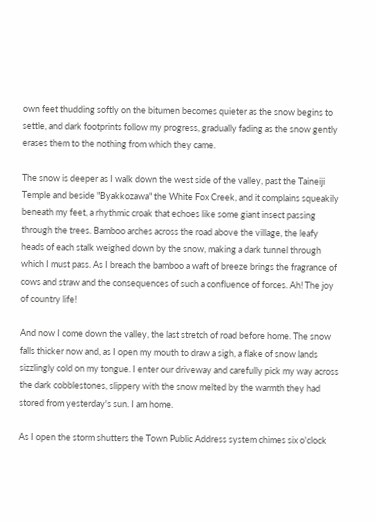own feet thudding softly on the bitumen becomes quieter as the snow begins to settle, and dark footprints follow my progress, gradually fading as the snow gently erases them to the nothing from which they came.

The snow is deeper as I walk down the west side of the valley, past the Taineiji Temple and beside "Byakkozawa" the White Fox Creek, and it complains squeakily beneath my feet, a rhythmic croak that echoes like some giant insect passing through the trees. Bamboo arches across the road above the village, the leafy heads of each stalk weighed down by the snow, making a dark tunnel through which I must pass. As I breach the bamboo a waft of breeze brings the fragrance of cows and straw and the consequences of such a confluence of forces. Ah! The joy of country life!

And now I come down the valley, the last stretch of road before home. The snow falls thicker now and, as I open my mouth to draw a sigh, a flake of snow lands sizzlingly cold on my tongue. I enter our driveway and carefully pick my way across the dark cobblestones, slippery with the snow melted by the warmth they had stored from yesterday's sun. I am home.

As I open the storm shutters the Town Public Address system chimes six o'clock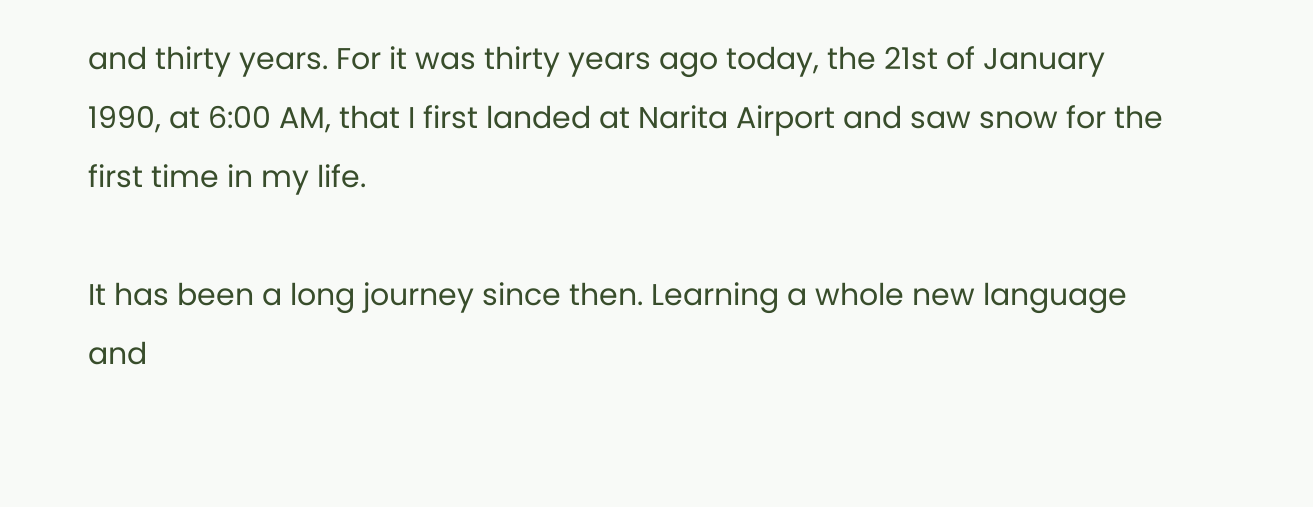and thirty years. For it was thirty years ago today, the 21st of January 1990, at 6:00 AM, that I first landed at Narita Airport and saw snow for the first time in my life.

It has been a long journey since then. Learning a whole new language and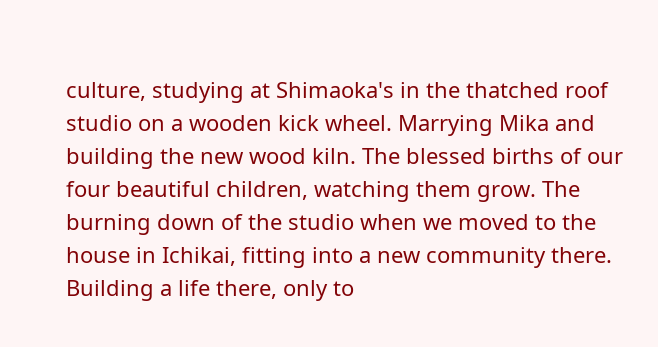culture, studying at Shimaoka's in the thatched roof studio on a wooden kick wheel. Marrying Mika and building the new wood kiln. The blessed births of our four beautiful children, watching them grow. The burning down of the studio when we moved to the house in Ichikai, fitting into a new community there. Building a life there, only to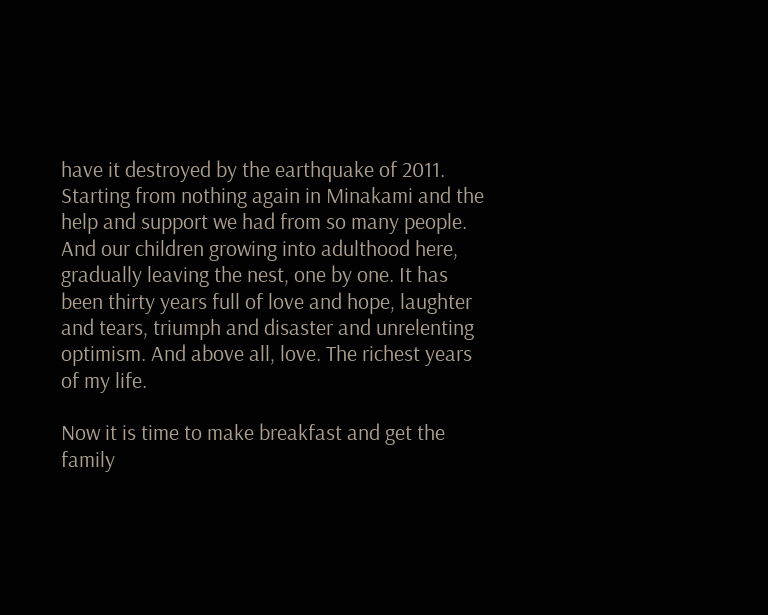have it destroyed by the earthquake of 2011. Starting from nothing again in Minakami and the help and support we had from so many people. And our children growing into adulthood here, gradually leaving the nest, one by one. It has been thirty years full of love and hope, laughter and tears, triumph and disaster and unrelenting optimism. And above all, love. The richest years of my life.

Now it is time to make breakfast and get the family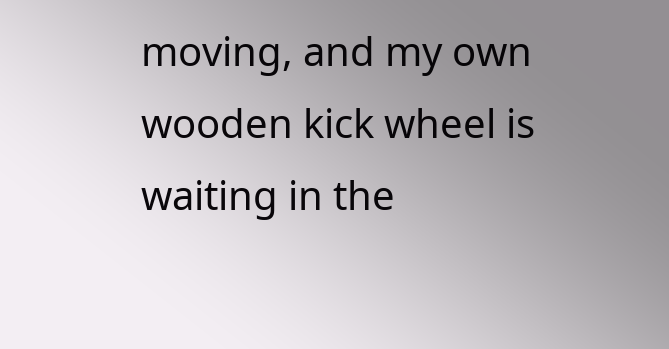moving, and my own wooden kick wheel is waiting in the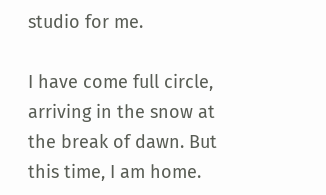studio for me.

I have come full circle, arriving in the snow at the break of dawn. But this time, I am home.